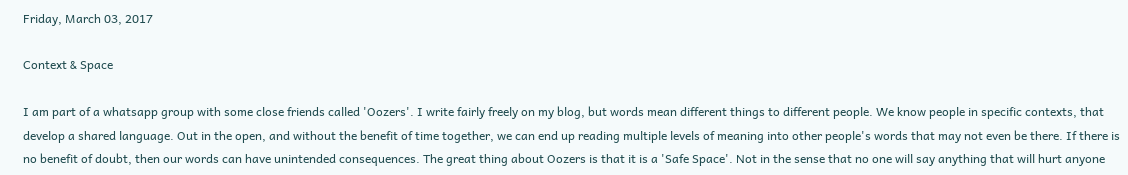Friday, March 03, 2017

Context & Space

I am part of a whatsapp group with some close friends called 'Oozers'. I write fairly freely on my blog, but words mean different things to different people. We know people in specific contexts, that develop a shared language. Out in the open, and without the benefit of time together, we can end up reading multiple levels of meaning into other people's words that may not even be there. If there is no benefit of doubt, then our words can have unintended consequences. The great thing about Oozers is that it is a 'Safe Space'. Not in the sense that no one will say anything that will hurt anyone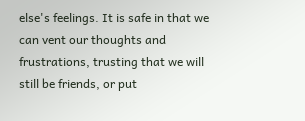else's feelings. It is safe in that we can vent our thoughts and frustrations, trusting that we will still be friends, or put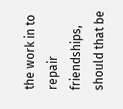the work in to repair friendships, should that be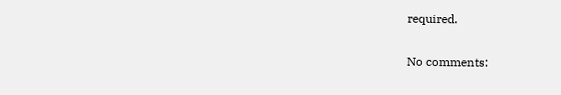required.

No comments: